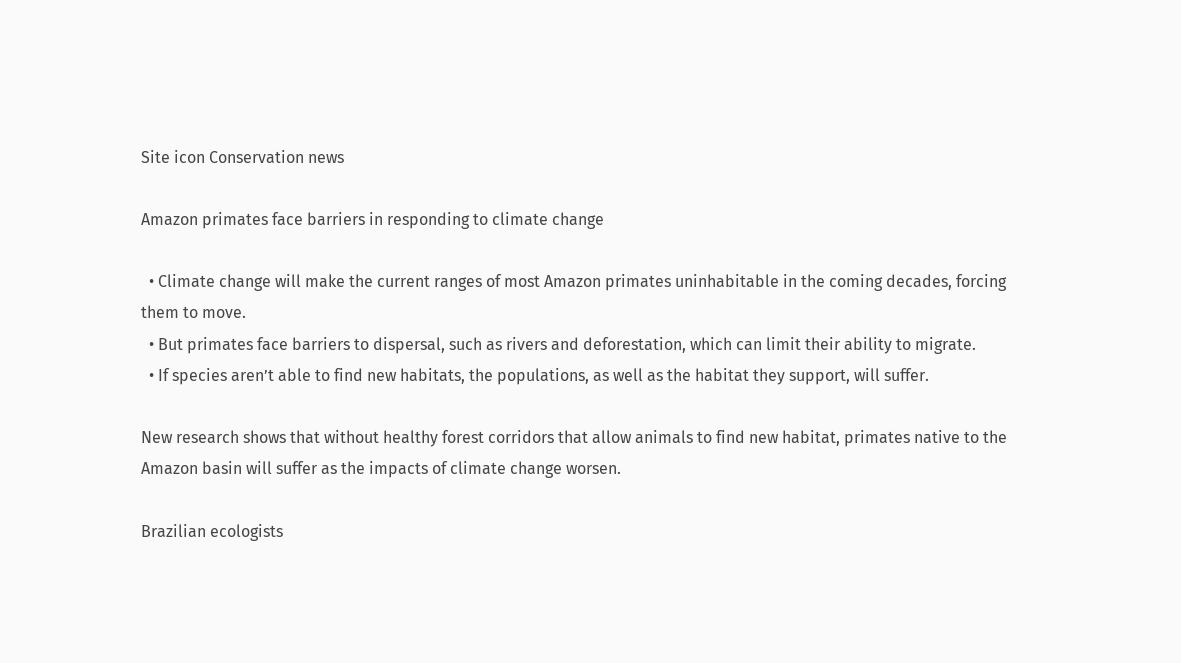Site icon Conservation news

Amazon primates face barriers in responding to climate change

  • Climate change will make the current ranges of most Amazon primates uninhabitable in the coming decades, forcing them to move.
  • But primates face barriers to dispersal, such as rivers and deforestation, which can limit their ability to migrate.
  • If species aren’t able to find new habitats, the populations, as well as the habitat they support, will suffer.

New research shows that without healthy forest corridors that allow animals to find new habitat, primates native to the Amazon basin will suffer as the impacts of climate change worsen.

Brazilian ecologists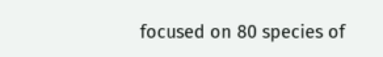focused on 80 species of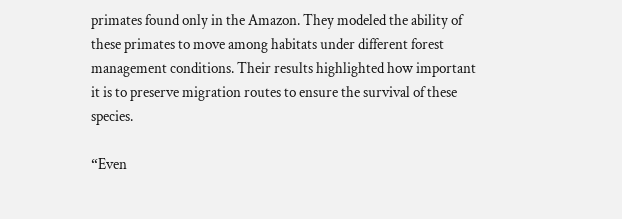primates found only in the Amazon. They modeled the ability of these primates to move among habitats under different forest management conditions. Their results highlighted how important it is to preserve migration routes to ensure the survival of these species.

“Even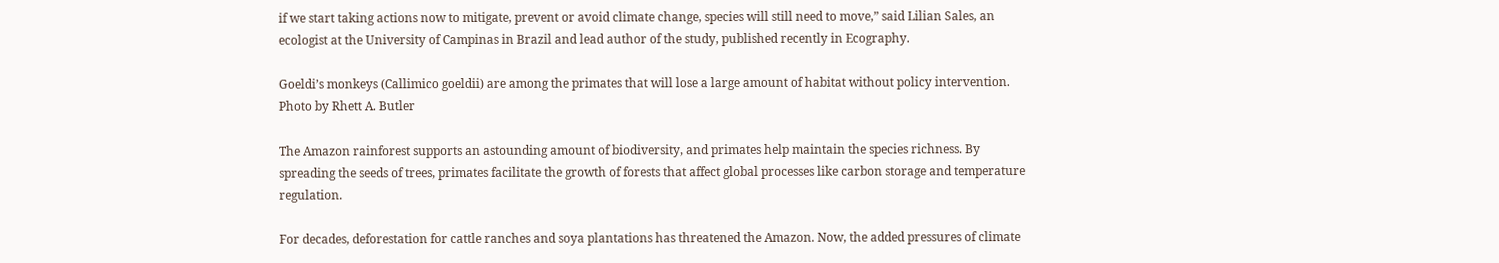if we start taking actions now to mitigate, prevent or avoid climate change, species will still need to move,” said Lilian Sales, an ecologist at the University of Campinas in Brazil and lead author of the study, published recently in Ecography.

Goeldi’s monkeys (Callimico goeldii) are among the primates that will lose a large amount of habitat without policy intervention. Photo by Rhett A. Butler

The Amazon rainforest supports an astounding amount of biodiversity, and primates help maintain the species richness. By spreading the seeds of trees, primates facilitate the growth of forests that affect global processes like carbon storage and temperature regulation.

For decades, deforestation for cattle ranches and soya plantations has threatened the Amazon. Now, the added pressures of climate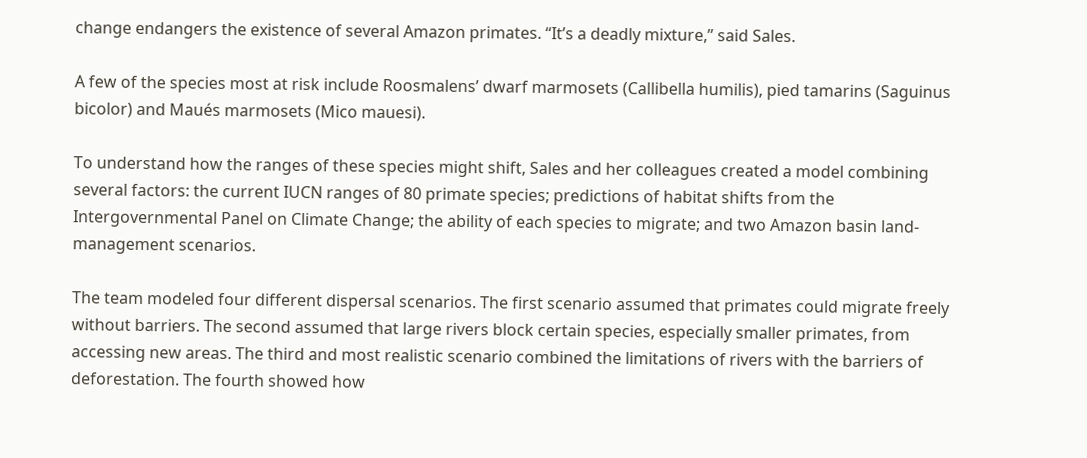change endangers the existence of several Amazon primates. “It’s a deadly mixture,” said Sales.

A few of the species most at risk include Roosmalens’ dwarf marmosets (Callibella humilis), pied tamarins (Saguinus bicolor) and Maués marmosets (Mico mauesi).

To understand how the ranges of these species might shift, Sales and her colleagues created a model combining several factors: the current IUCN ranges of 80 primate species; predictions of habitat shifts from the Intergovernmental Panel on Climate Change; the ability of each species to migrate; and two Amazon basin land-management scenarios.

The team modeled four different dispersal scenarios. The first scenario assumed that primates could migrate freely without barriers. The second assumed that large rivers block certain species, especially smaller primates, from accessing new areas. The third and most realistic scenario combined the limitations of rivers with the barriers of deforestation. The fourth showed how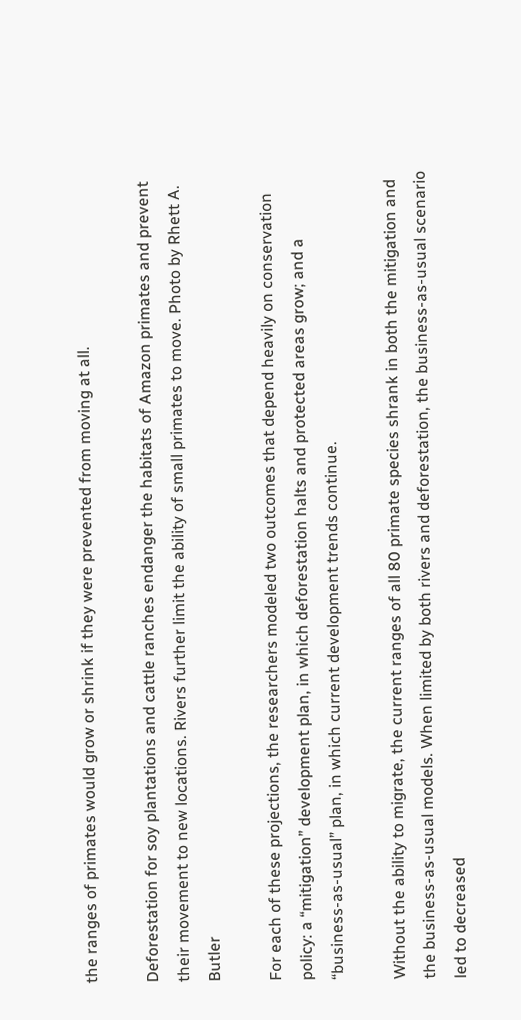the ranges of primates would grow or shrink if they were prevented from moving at all.

Deforestation for soy plantations and cattle ranches endanger the habitats of Amazon primates and prevent their movement to new locations. Rivers further limit the ability of small primates to move. Photo by Rhett A. Butler

For each of these projections, the researchers modeled two outcomes that depend heavily on conservation policy: a “mitigation” development plan, in which deforestation halts and protected areas grow; and a “business-as-usual” plan, in which current development trends continue.

Without the ability to migrate, the current ranges of all 80 primate species shrank in both the mitigation and the business-as-usual models. When limited by both rivers and deforestation, the business-as-usual scenario led to decreased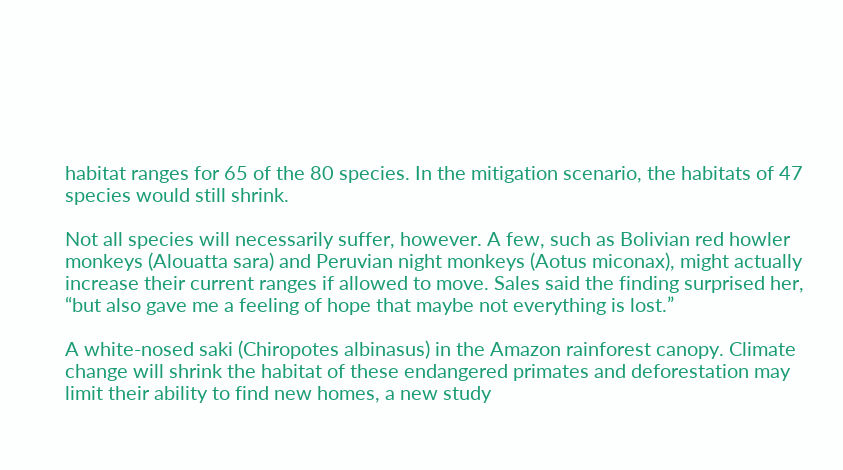habitat ranges for 65 of the 80 species. In the mitigation scenario, the habitats of 47 species would still shrink.

Not all species will necessarily suffer, however. A few, such as Bolivian red howler monkeys (Alouatta sara) and Peruvian night monkeys (Aotus miconax), might actually increase their current ranges if allowed to move. Sales said the finding surprised her, “but also gave me a feeling of hope that maybe not everything is lost.”

A white-nosed saki (Chiropotes albinasus) in the Amazon rainforest canopy. Climate change will shrink the habitat of these endangered primates and deforestation may limit their ability to find new homes, a new study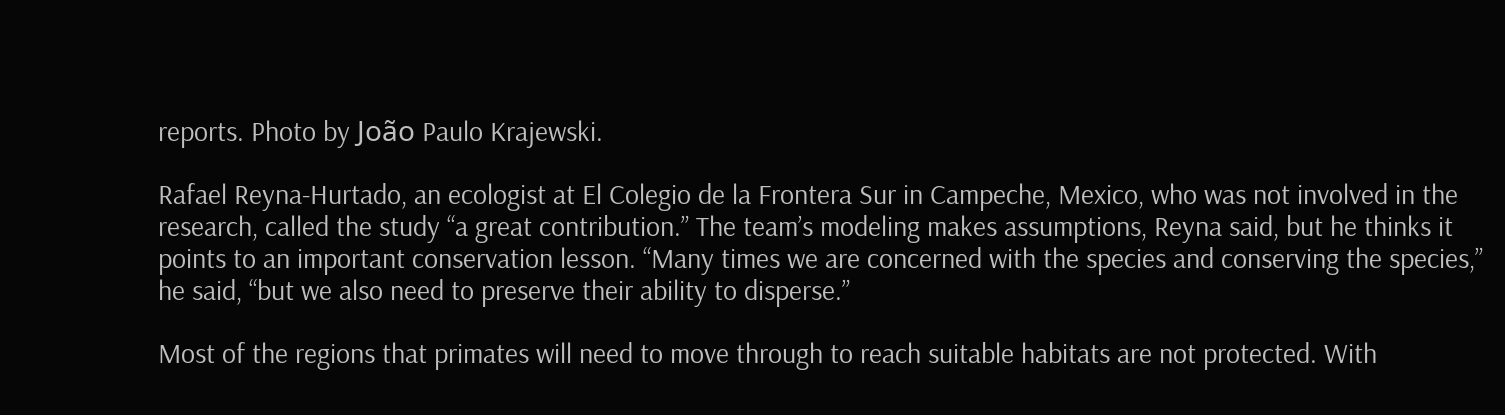reports. Photo by João Paulo Krajewski.

Rafael Reyna-Hurtado, an ecologist at El Colegio de la Frontera Sur in Campeche, Mexico, who was not involved in the research, called the study “a great contribution.” The team’s modeling makes assumptions, Reyna said, but he thinks it points to an important conservation lesson. “Many times we are concerned with the species and conserving the species,” he said, “but we also need to preserve their ability to disperse.”

Most of the regions that primates will need to move through to reach suitable habitats are not protected. With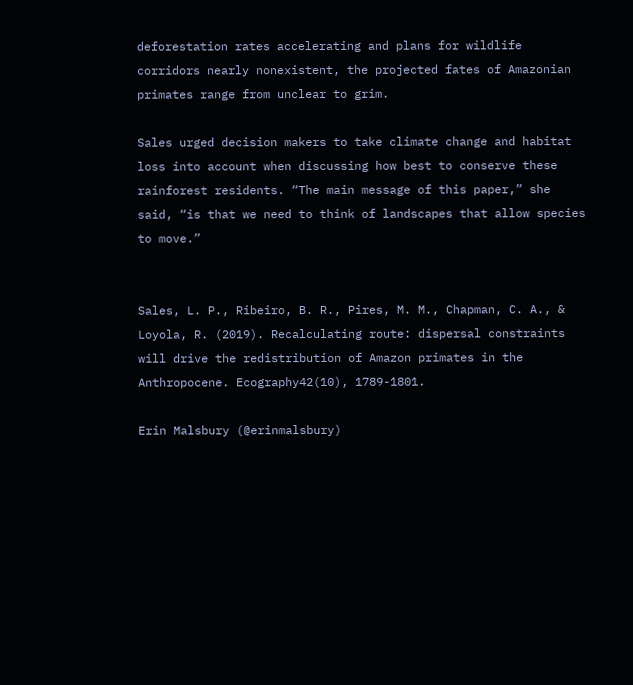deforestation rates accelerating and plans for wildlife corridors nearly nonexistent, the projected fates of Amazonian primates range from unclear to grim.

Sales urged decision makers to take climate change and habitat loss into account when discussing how best to conserve these rainforest residents. “The main message of this paper,” she said, “is that we need to think of landscapes that allow species to move.”


Sales, L. P., Ribeiro, B. R., Pires, M. M., Chapman, C. A., & Loyola, R. (2019). Recalculating route: dispersal constraints will drive the redistribution of Amazon primates in the Anthropocene. Ecography42(10), 1789-1801.

Erin Malsbury (@erinmalsbury)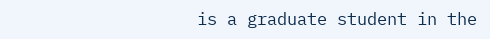is a graduate student in the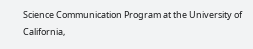Science Communication Program at the University of California,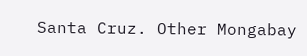Santa Cruz. Other Mongabay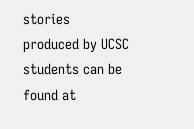stories produced by UCSC students can be found at